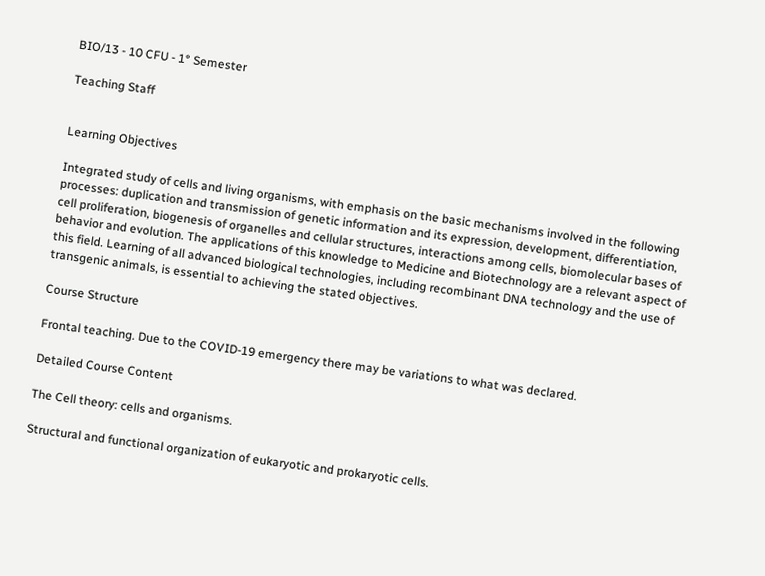BIO/13 - 10 CFU - 1° Semester

Teaching Staff


Learning Objectives

Integrated study of cells and living organisms, with emphasis on the basic mechanisms involved in the following processes: duplication and transmission of genetic information and its expression, development, differentiation, cell proliferation, biogenesis of organelles and cellular structures, interactions among cells, biomolecular bases of behavior and evolution. The applications of this knowledge to Medicine and Biotechnology are a relevant aspect of this field. Learning of all advanced biological technologies, including recombinant DNA technology and the use of transgenic animals, is essential to achieving the stated objectives.

Course Structure

Frontal teaching. Due to the COVID-19 emergency there may be variations to what was declared.

Detailed Course Content

The Cell theory: cells and organisms.

Structural and functional organization of eukaryotic and prokaryotic cells.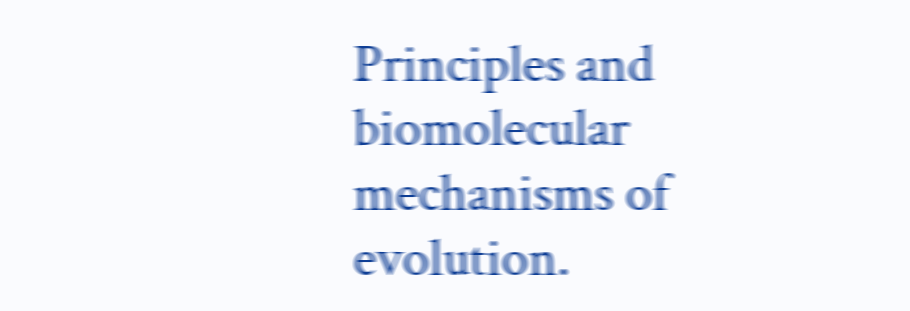Principles and biomolecular mechanisms of evolution.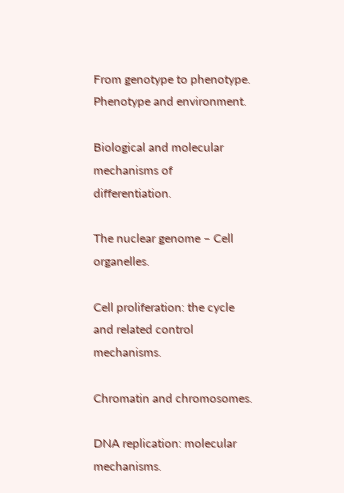From genotype to phenotype. Phenotype and environment.

Biological and molecular mechanisms of differentiation.

The nuclear genome – Cell organelles.

Cell proliferation: the cycle and related control mechanisms.

Chromatin and chromosomes.

DNA replication: molecular mechanisms.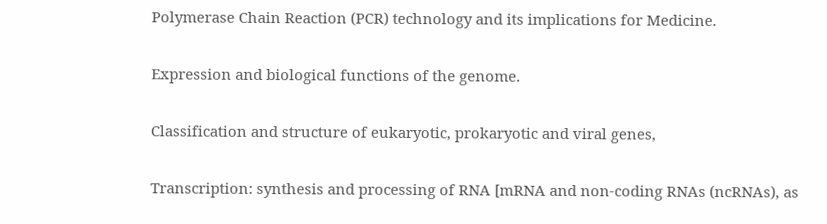Polymerase Chain Reaction (PCR) technology and its implications for Medicine.

Expression and biological functions of the genome.

Classification and structure of eukaryotic, prokaryotic and viral genes,

Transcription: synthesis and processing of RNA [mRNA and non-coding RNAs (ncRNAs), as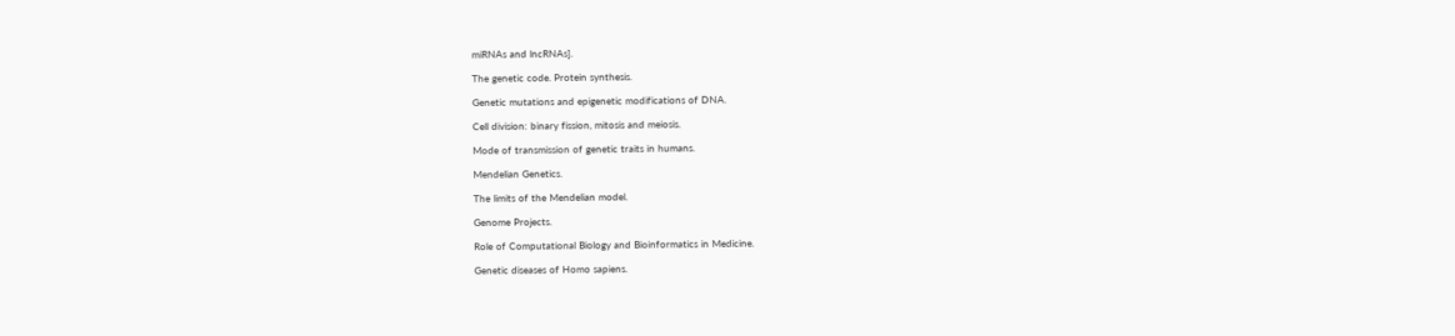miRNAs and lncRNAs].

The genetic code. Protein synthesis.

Genetic mutations and epigenetic modifications of DNA.

Cell division: binary fission, mitosis and meiosis.

Mode of transmission of genetic traits in humans.

Mendelian Genetics.

The limits of the Mendelian model.

Genome Projects.

Role of Computational Biology and Bioinformatics in Medicine.

Genetic diseases of Homo sapiens.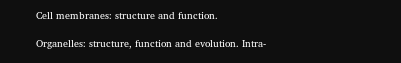Cell membranes: structure and function.

Organelles: structure, function and evolution. Intra-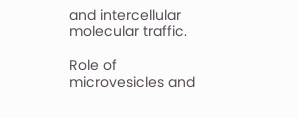and intercellular molecular traffic.

Role of microvesicles and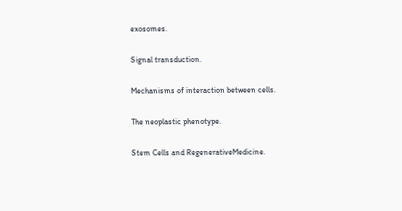exosomes.

Signal transduction.

Mechanisms of interaction between cells.

The neoplastic phenotype.

Stem Cells and RegenerativeMedicine.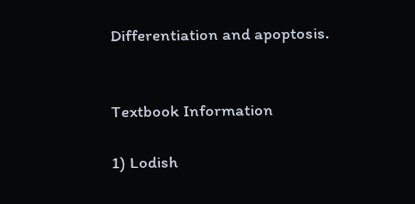Differentiation and apoptosis.


Textbook Information

1) Lodish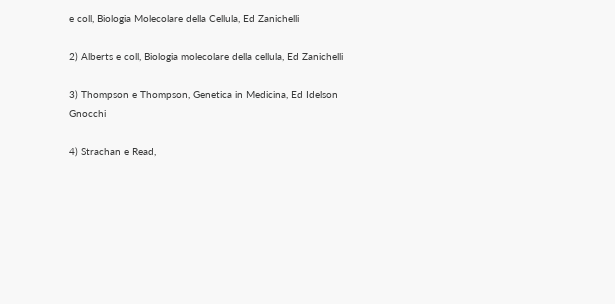e coll, Biologia Molecolare della Cellula, Ed Zanichelli

2) Alberts e coll, Biologia molecolare della cellula, Ed Zanichelli

3) Thompson e Thompson, Genetica in Medicina, Ed Idelson Gnocchi

4) Strachan e Read,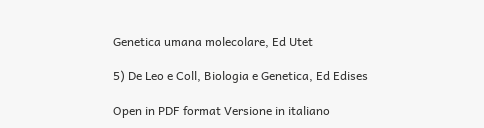Genetica umana molecolare, Ed Utet

5) De Leo e Coll, Biologia e Genetica, Ed Edises

Open in PDF format Versione in italiano